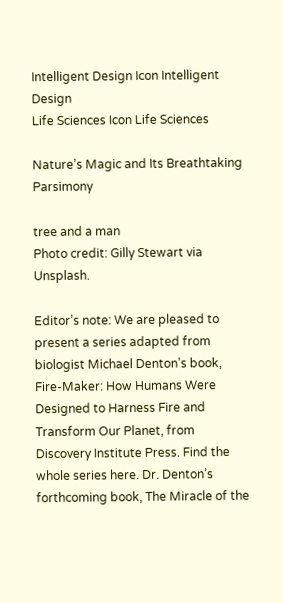Intelligent Design Icon Intelligent Design
Life Sciences Icon Life Sciences

Nature’s Magic and Its Breathtaking Parsimony

tree and a man
Photo credit: Gilly Stewart via Unsplash.

Editor’s note: We are pleased to present a series adapted from biologist Michael Denton’s book, Fire-Maker: How Humans Were Designed to Harness Fire and Transform Our Planet, from Discovery Institute Press. Find the whole series here. Dr. Denton’s forthcoming book, The Miracle of the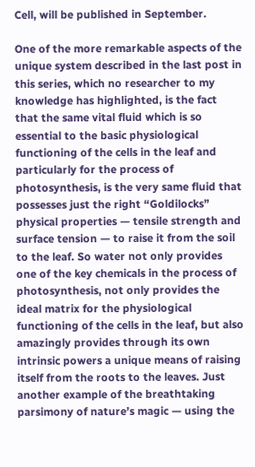Cell, will be published in September.

One of the more remarkable aspects of the unique system described in the last post in this series, which no researcher to my knowledge has highlighted, is the fact that the same vital fluid which is so essential to the basic physiological functioning of the cells in the leaf and particularly for the process of photosynthesis, is the very same fluid that possesses just the right “Goldilocks” physical properties — tensile strength and surface tension — to raise it from the soil to the leaf. So water not only provides one of the key chemicals in the process of photosynthesis, not only provides the ideal matrix for the physiological functioning of the cells in the leaf, but also amazingly provides through its own intrinsic powers a unique means of raising itself from the roots to the leaves. Just another example of the breathtaking parsimony of nature’s magic — using the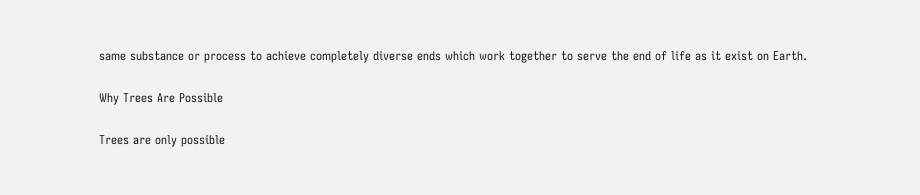same substance or process to achieve completely diverse ends which work together to serve the end of life as it exist on Earth.

Why Trees Are Possible

Trees are only possible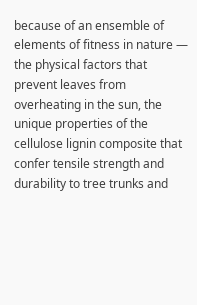because of an ensemble of elements of fitness in nature — the physical factors that prevent leaves from overheating in the sun, the unique properties of the cellulose lignin composite that confer tensile strength and durability to tree trunks and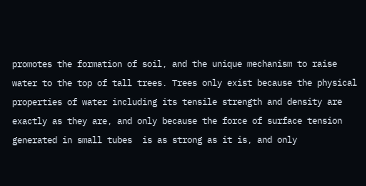promotes the formation of soil, and the unique mechanism to raise water to the top of tall trees. Trees only exist because the physical properties of water including its tensile strength and density are exactly as they are, and only because the force of surface tension generated in small tubes  is as strong as it is, and only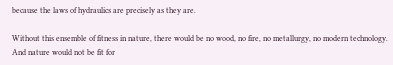because the laws of hydraulics are precisely as they are.

Without this ensemble of fitness in nature, there would be no wood, no fire, no metallurgy, no modern technology. And nature would not be fit for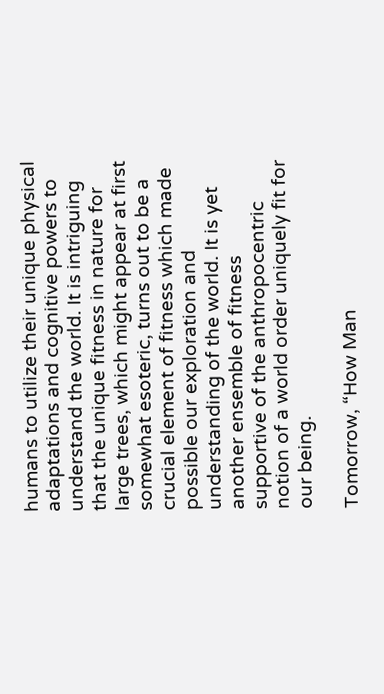humans to utilize their unique physical adaptations and cognitive powers to understand the world. It is intriguing that the unique fitness in nature for large trees, which might appear at first somewhat esoteric, turns out to be a crucial element of fitness which made possible our exploration and understanding of the world. It is yet another ensemble of fitness supportive of the anthropocentric notion of a world order uniquely fit for our being.

Tomorrow, “How Man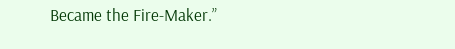Became the Fire-Maker.”